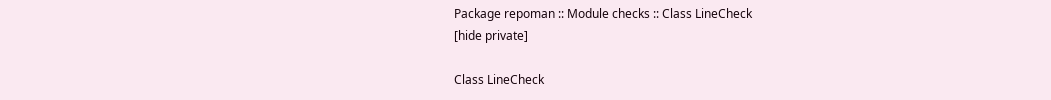Package repoman :: Module checks :: Class LineCheck
[hide private]

Class LineCheck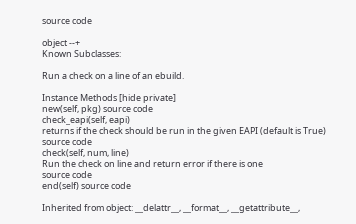source code

object --+
Known Subclasses:

Run a check on a line of an ebuild.

Instance Methods [hide private]
new(self, pkg) source code
check_eapi(self, eapi)
returns if the check should be run in the given EAPI (default is True)
source code
check(self, num, line)
Run the check on line and return error if there is one
source code
end(self) source code

Inherited from object: __delattr__, __format__, __getattribute__,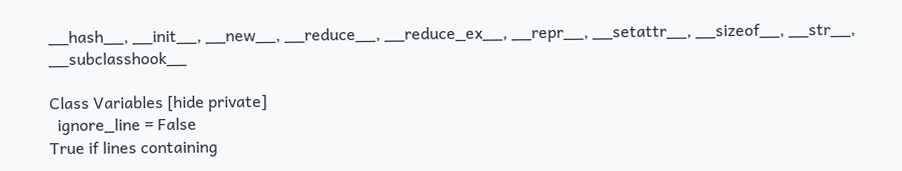__hash__, __init__, __new__, __reduce__, __reduce_ex__, __repr__, __setattr__, __sizeof__, __str__, __subclasshook__

Class Variables [hide private]
  ignore_line = False
True if lines containing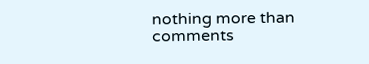nothing more than comments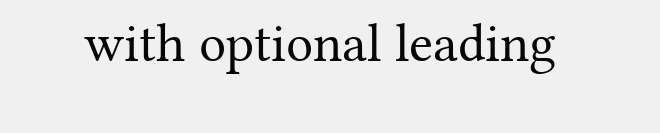with optional leading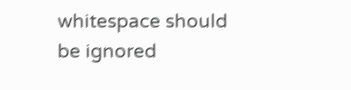whitespace should be ignored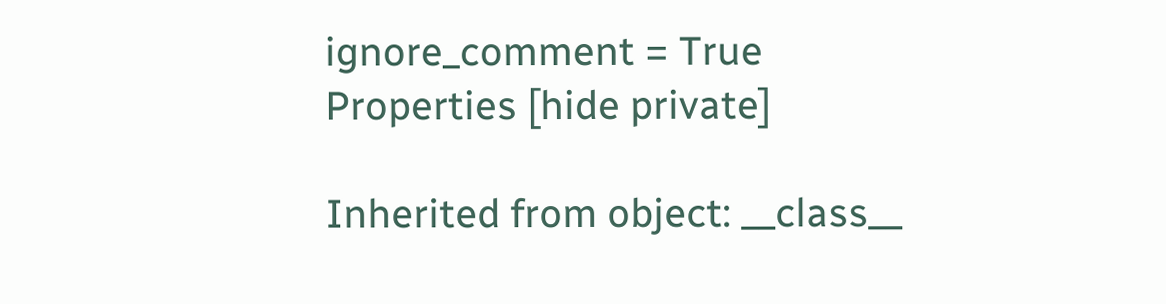ignore_comment = True
Properties [hide private]

Inherited from object: __class__